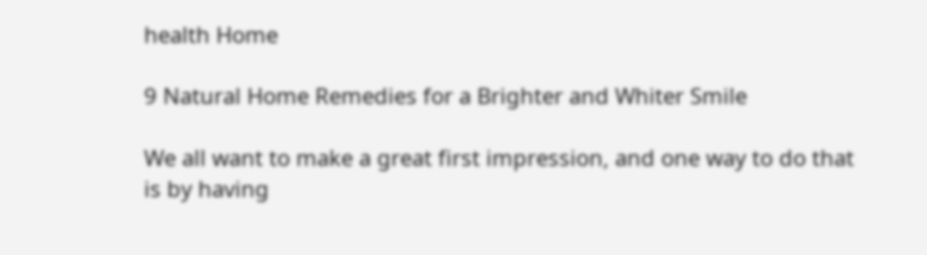health Home

9 Natural Home Remedies for a Brighter and Whiter Smile

We all want to make a great first impression, and one way to do that is by having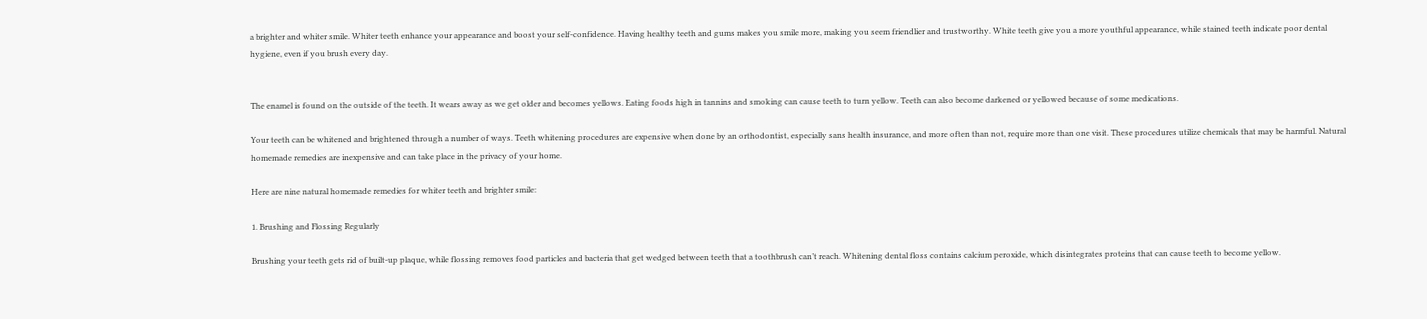a brighter and whiter smile. Whiter teeth enhance your appearance and boost your self-confidence. Having healthy teeth and gums makes you smile more, making you seem friendlier and trustworthy. White teeth give you a more youthful appearance, while stained teeth indicate poor dental hygiene, even if you brush every day.


The enamel is found on the outside of the teeth. It wears away as we get older and becomes yellows. Eating foods high in tannins and smoking can cause teeth to turn yellow. Teeth can also become darkened or yellowed because of some medications.

Your teeth can be whitened and brightened through a number of ways. Teeth whitening procedures are expensive when done by an orthodontist, especially sans health insurance, and more often than not, require more than one visit. These procedures utilize chemicals that may be harmful. Natural homemade remedies are inexpensive and can take place in the privacy of your home.

Here are nine natural homemade remedies for whiter teeth and brighter smile:

1. Brushing and Flossing Regularly

Brushing your teeth gets rid of built-up plaque, while flossing removes food particles and bacteria that get wedged between teeth that a toothbrush can’t reach. Whitening dental floss contains calcium peroxide, which disintegrates proteins that can cause teeth to become yellow.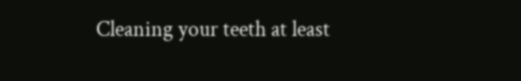Cleaning your teeth at least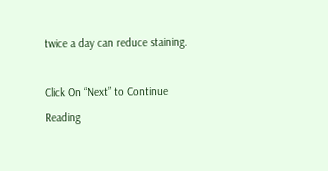twice a day can reduce staining.

Click On “Next” to Continue Reading